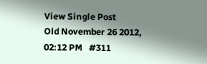View Single Post
Old November 26 2012, 02:12 PM   #311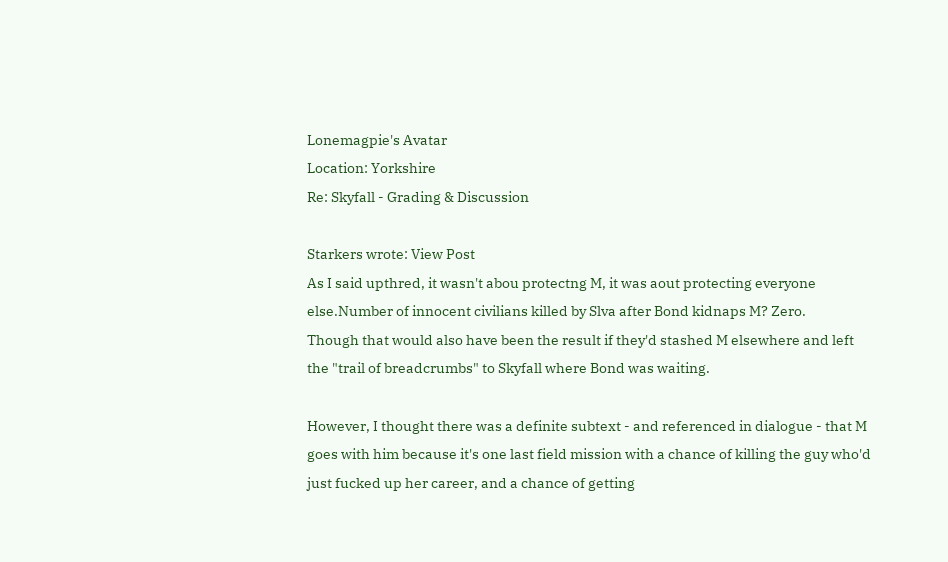Lonemagpie's Avatar
Location: Yorkshire
Re: Skyfall - Grading & Discussion

Starkers wrote: View Post
As I said upthred, it wasn't abou protectng M, it was aout protecting everyone else.Number of innocent civilians killed by Slva after Bond kidnaps M? Zero.
Though that would also have been the result if they'd stashed M elsewhere and left the "trail of breadcrumbs" to Skyfall where Bond was waiting.

However, I thought there was a definite subtext - and referenced in dialogue - that M goes with him because it's one last field mission with a chance of killing the guy who'd just fucked up her career, and a chance of getting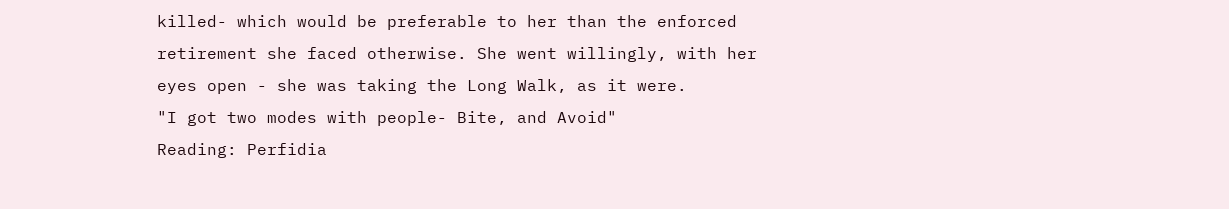killed- which would be preferable to her than the enforced retirement she faced otherwise. She went willingly, with her eyes open - she was taking the Long Walk, as it were.
"I got two modes with people- Bite, and Avoid"
Reading: Perfidia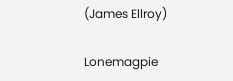(James Ellroy)

Lonemagpie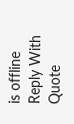is offline   Reply With Quote